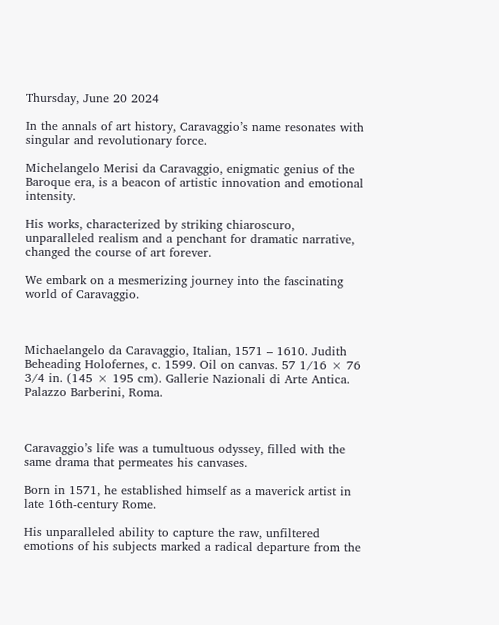Thursday, June 20 2024

In the annals of art history, Caravaggio’s name resonates with singular and revolutionary force.

Michelangelo Merisi da Caravaggio, enigmatic genius of the Baroque era, is a beacon of artistic innovation and emotional intensity.

His works, characterized by striking chiaroscuro, unparalleled realism and a penchant for dramatic narrative, changed the course of art forever.

We embark on a mesmerizing journey into the fascinating world of Caravaggio.



Michaelangelo da Caravaggio, Italian, 1571 – 1610. Judith Beheading Holofernes, c. 1599. Oil on canvas. 57 1/16 × 76 3/4 in. (145 × 195 cm). Gallerie Nazionali di Arte Antica. Palazzo Barberini, Roma.



Caravaggio’s life was a tumultuous odyssey, filled with the same drama that permeates his canvases.

Born in 1571, he established himself as a maverick artist in late 16th-century Rome.

His unparalleled ability to capture the raw, unfiltered emotions of his subjects marked a radical departure from the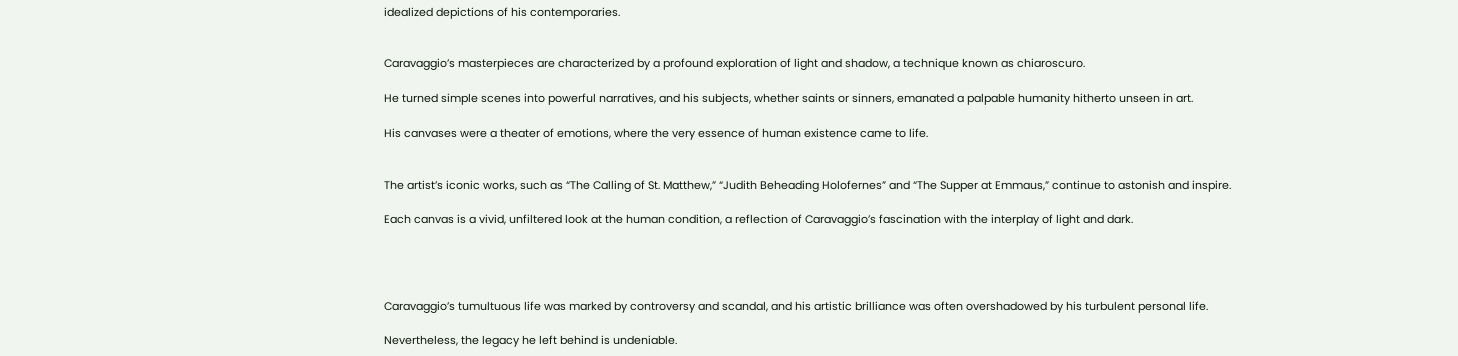idealized depictions of his contemporaries.


Caravaggio’s masterpieces are characterized by a profound exploration of light and shadow, a technique known as chiaroscuro.

He turned simple scenes into powerful narratives, and his subjects, whether saints or sinners, emanated a palpable humanity hitherto unseen in art.

His canvases were a theater of emotions, where the very essence of human existence came to life.


The artist’s iconic works, such as “The Calling of St. Matthew,” “Judith Beheading Holofernes” and “The Supper at Emmaus,” continue to astonish and inspire.

Each canvas is a vivid, unfiltered look at the human condition, a reflection of Caravaggio’s fascination with the interplay of light and dark.




Caravaggio’s tumultuous life was marked by controversy and scandal, and his artistic brilliance was often overshadowed by his turbulent personal life.

Nevertheless, the legacy he left behind is undeniable.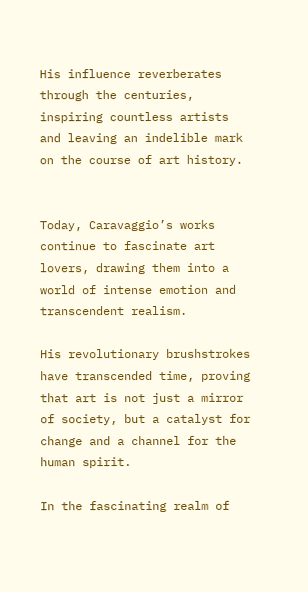His influence reverberates through the centuries, inspiring countless artists and leaving an indelible mark on the course of art history.


Today, Caravaggio’s works continue to fascinate art lovers, drawing them into a world of intense emotion and transcendent realism.

His revolutionary brushstrokes have transcended time, proving that art is not just a mirror of society, but a catalyst for change and a channel for the human spirit.

In the fascinating realm of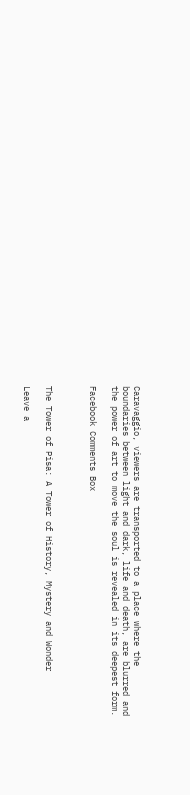Caravaggio, viewers are transported to a place where the boundaries between light and dark, life and death, are blurred and the power of art to move the soul is revealed in its deepest form.

Facebook Comments Box



The Tower of Pisa: A Tower of History, Mystery and Wonder

Leave a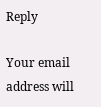Reply

Your email address will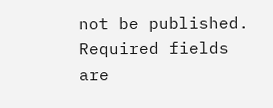not be published. Required fields are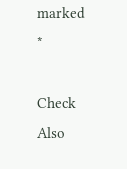marked *

Check Also